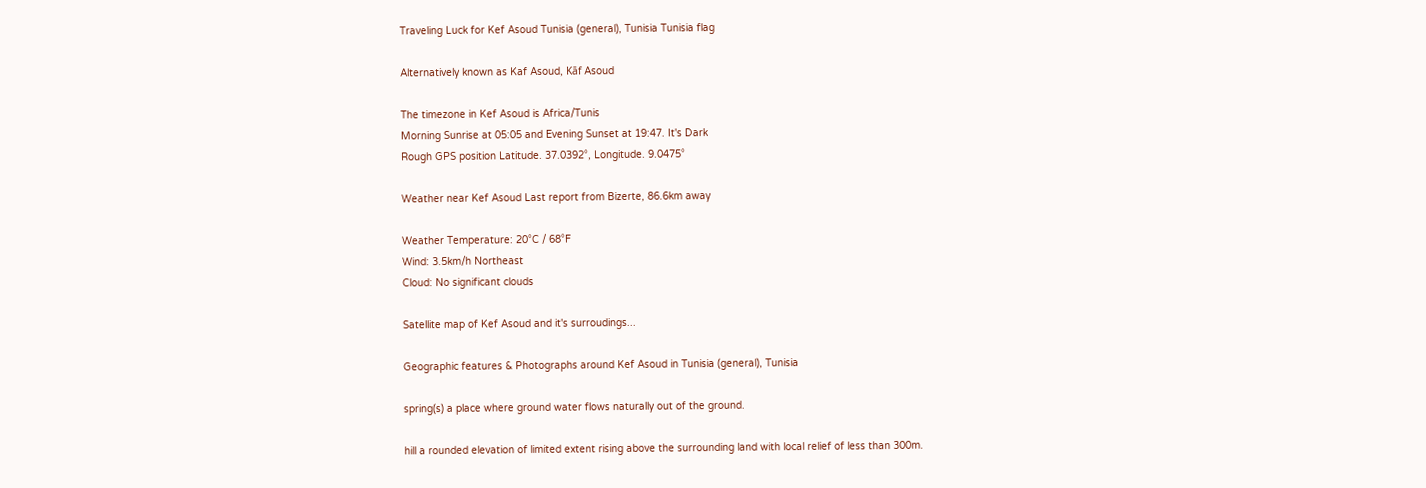Traveling Luck for Kef Asoud Tunisia (general), Tunisia Tunisia flag

Alternatively known as Kaf Asoud, Kāf Asoud

The timezone in Kef Asoud is Africa/Tunis
Morning Sunrise at 05:05 and Evening Sunset at 19:47. It's Dark
Rough GPS position Latitude. 37.0392°, Longitude. 9.0475°

Weather near Kef Asoud Last report from Bizerte, 86.6km away

Weather Temperature: 20°C / 68°F
Wind: 3.5km/h Northeast
Cloud: No significant clouds

Satellite map of Kef Asoud and it's surroudings...

Geographic features & Photographs around Kef Asoud in Tunisia (general), Tunisia

spring(s) a place where ground water flows naturally out of the ground.

hill a rounded elevation of limited extent rising above the surrounding land with local relief of less than 300m.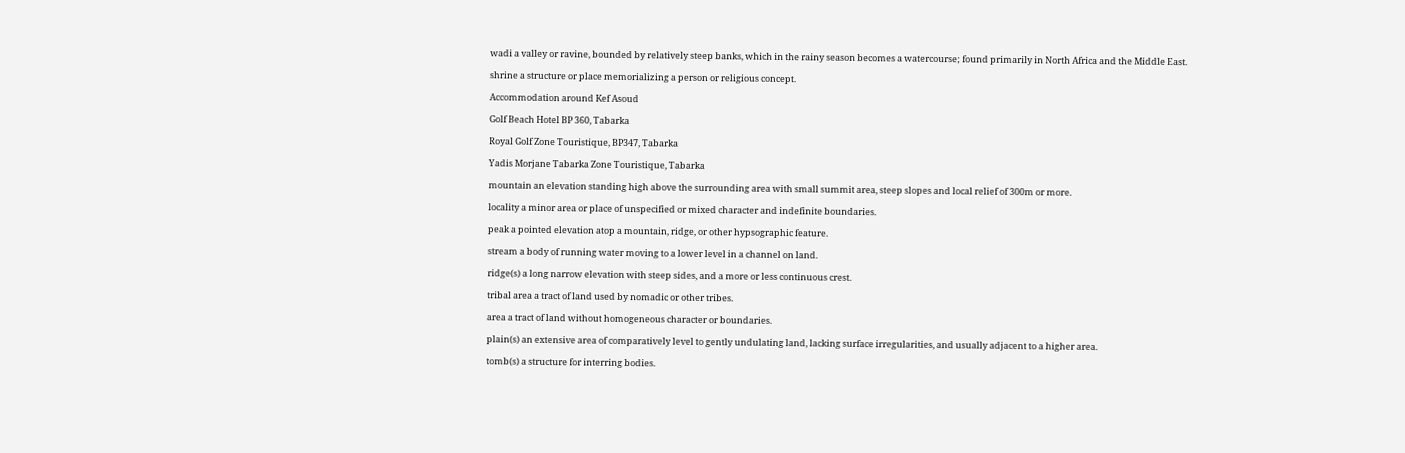wadi a valley or ravine, bounded by relatively steep banks, which in the rainy season becomes a watercourse; found primarily in North Africa and the Middle East.

shrine a structure or place memorializing a person or religious concept.

Accommodation around Kef Asoud

Golf Beach Hotel BP 360, Tabarka

Royal Golf Zone Touristique, BP347, Tabarka

Yadis Morjane Tabarka Zone Touristique, Tabarka

mountain an elevation standing high above the surrounding area with small summit area, steep slopes and local relief of 300m or more.

locality a minor area or place of unspecified or mixed character and indefinite boundaries.

peak a pointed elevation atop a mountain, ridge, or other hypsographic feature.

stream a body of running water moving to a lower level in a channel on land.

ridge(s) a long narrow elevation with steep sides, and a more or less continuous crest.

tribal area a tract of land used by nomadic or other tribes.

area a tract of land without homogeneous character or boundaries.

plain(s) an extensive area of comparatively level to gently undulating land, lacking surface irregularities, and usually adjacent to a higher area.

tomb(s) a structure for interring bodies.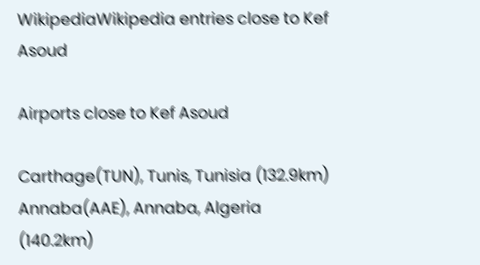WikipediaWikipedia entries close to Kef Asoud

Airports close to Kef Asoud

Carthage(TUN), Tunis, Tunisia (132.9km)
Annaba(AAE), Annaba, Algeria (140.2km)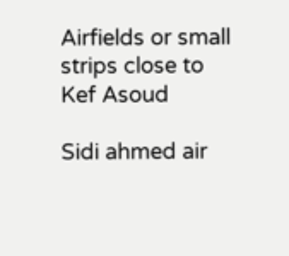Airfields or small strips close to Kef Asoud

Sidi ahmed air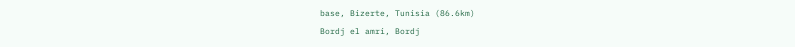base, Bizerte, Tunisia (86.6km)
Bordj el amri, Bordj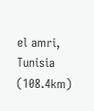el amri, Tunisia (108.4km)